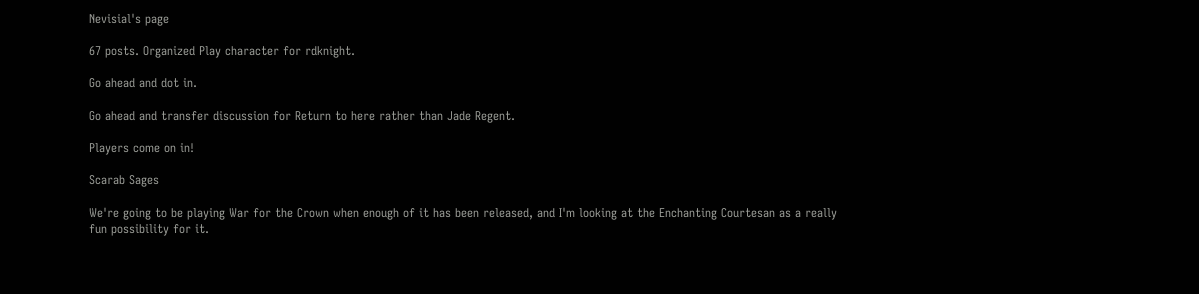Nevisial's page

67 posts. Organized Play character for rdknight.

Go ahead and dot in.

Go ahead and transfer discussion for Return to here rather than Jade Regent.

Players come on in!

Scarab Sages

We're going to be playing War for the Crown when enough of it has been released, and I'm looking at the Enchanting Courtesan as a really fun possibility for it.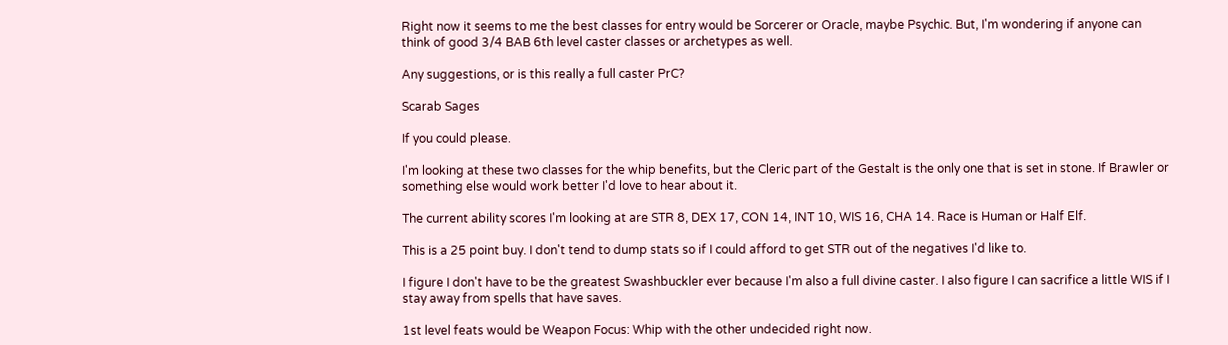Right now it seems to me the best classes for entry would be Sorcerer or Oracle, maybe Psychic. But, I'm wondering if anyone can think of good 3/4 BAB 6th level caster classes or archetypes as well.

Any suggestions, or is this really a full caster PrC?

Scarab Sages

If you could please.

I'm looking at these two classes for the whip benefits, but the Cleric part of the Gestalt is the only one that is set in stone. If Brawler or something else would work better I'd love to hear about it.

The current ability scores I'm looking at are STR 8, DEX 17, CON 14, INT 10, WIS 16, CHA 14. Race is Human or Half Elf.

This is a 25 point buy. I don't tend to dump stats so if I could afford to get STR out of the negatives I'd like to.

I figure I don't have to be the greatest Swashbuckler ever because I'm also a full divine caster. I also figure I can sacrifice a little WIS if I stay away from spells that have saves.

1st level feats would be Weapon Focus: Whip with the other undecided right now.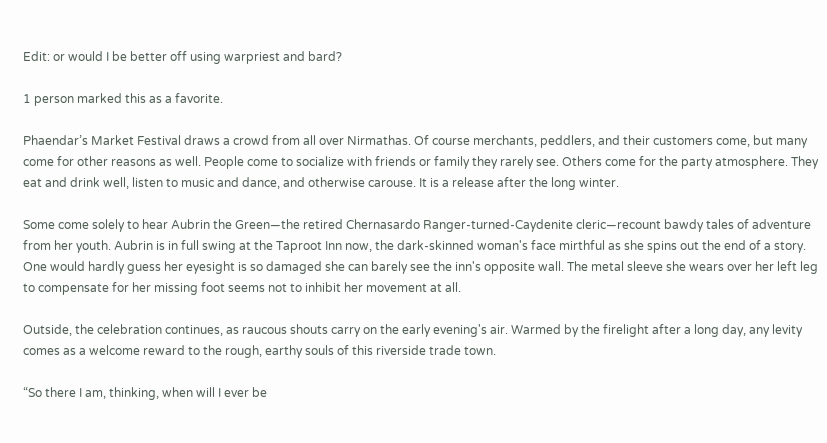Edit: or would I be better off using warpriest and bard?

1 person marked this as a favorite.

Phaendar’s Market Festival draws a crowd from all over Nirmathas. Of course merchants, peddlers, and their customers come, but many come for other reasons as well. People come to socialize with friends or family they rarely see. Others come for the party atmosphere. They eat and drink well, listen to music and dance, and otherwise carouse. It is a release after the long winter.

Some come solely to hear Aubrin the Green—the retired Chernasardo Ranger-turned-Caydenite cleric—recount bawdy tales of adventure from her youth. Aubrin is in full swing at the Taproot Inn now, the dark-skinned woman's face mirthful as she spins out the end of a story. One would hardly guess her eyesight is so damaged she can barely see the inn's opposite wall. The metal sleeve she wears over her left leg to compensate for her missing foot seems not to inhibit her movement at all.

Outside, the celebration continues, as raucous shouts carry on the early evening's air. Warmed by the firelight after a long day, any levity comes as a welcome reward to the rough, earthy souls of this riverside trade town.

“So there I am, thinking, when will I ever be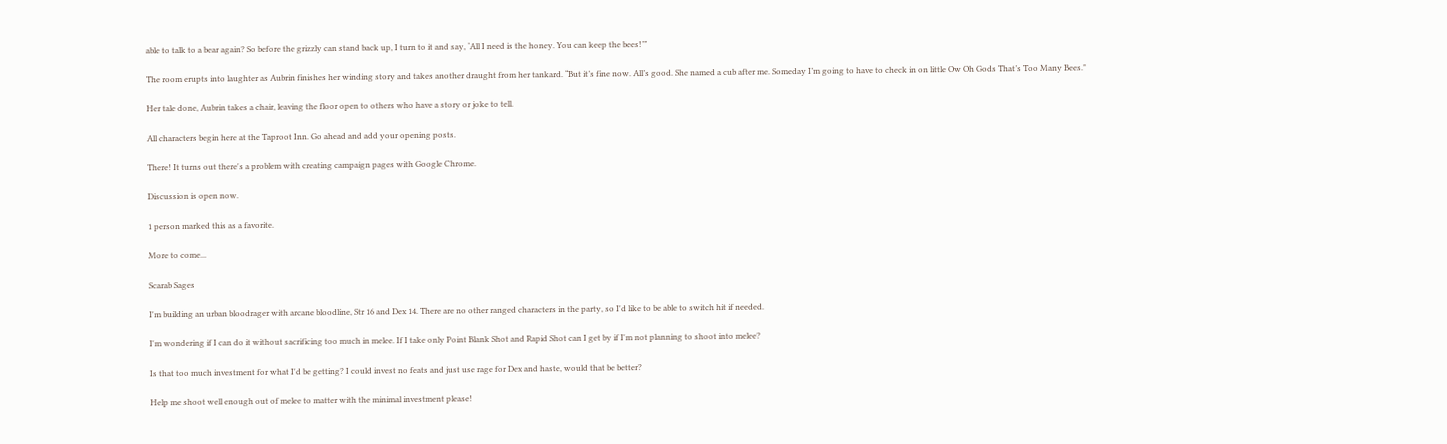able to talk to a bear again? So before the grizzly can stand back up, I turn to it and say, ‘All I need is the honey. You can keep the bees!’”

The room erupts into laughter as Aubrin finishes her winding story and takes another draught from her tankard. “But it’s fine now. All’s good. She named a cub after me. Someday I’m going to have to check in on little Ow Oh Gods That’s Too Many Bees."

Her tale done, Aubrin takes a chair, leaving the floor open to others who have a story or joke to tell.

All characters begin here at the Taproot Inn. Go ahead and add your opening posts.

There! It turns out there's a problem with creating campaign pages with Google Chrome.

Discussion is open now.

1 person marked this as a favorite.

More to come...

Scarab Sages

I'm building an urban bloodrager with arcane bloodline, Str 16 and Dex 14. There are no other ranged characters in the party, so I'd like to be able to switch hit if needed.

I'm wondering if I can do it without sacrificing too much in melee. If I take only Point Blank Shot and Rapid Shot can I get by if I'm not planning to shoot into melee?

Is that too much investment for what I'd be getting? I could invest no feats and just use rage for Dex and haste, would that be better?

Help me shoot well enough out of melee to matter with the minimal investment please!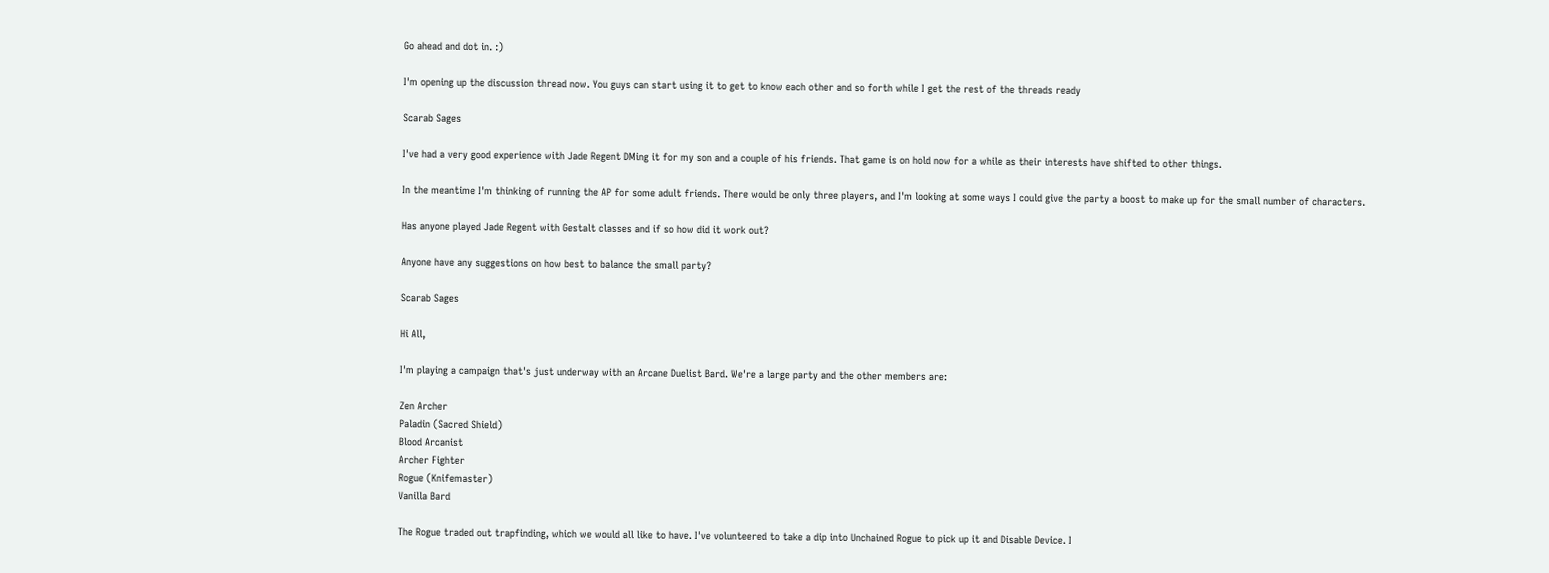Go ahead and dot in. :)

I'm opening up the discussion thread now. You guys can start using it to get to know each other and so forth while I get the rest of the threads ready

Scarab Sages

I've had a very good experience with Jade Regent DMing it for my son and a couple of his friends. That game is on hold now for a while as their interests have shifted to other things.

In the meantime I'm thinking of running the AP for some adult friends. There would be only three players, and I'm looking at some ways I could give the party a boost to make up for the small number of characters.

Has anyone played Jade Regent with Gestalt classes and if so how did it work out?

Anyone have any suggestions on how best to balance the small party?

Scarab Sages

Hi All,

I'm playing a campaign that's just underway with an Arcane Duelist Bard. We're a large party and the other members are:

Zen Archer
Paladin (Sacred Shield)
Blood Arcanist
Archer Fighter
Rogue (Knifemaster)
Vanilla Bard

The Rogue traded out trapfinding, which we would all like to have. I've volunteered to take a dip into Unchained Rogue to pick up it and Disable Device. I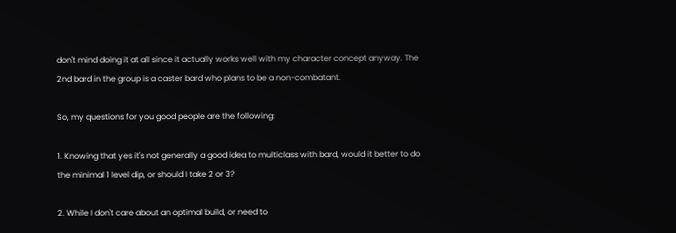don't mind doing it at all since it actually works well with my character concept anyway. The 2nd bard in the group is a caster bard who plans to be a non-combatant.

So, my questions for you good people are the following:

1. Knowing that yes it's not generally a good idea to multiclass with bard, would it better to do the minimal 1 level dip, or should I take 2 or 3?

2. While I don't care about an optimal build, or need to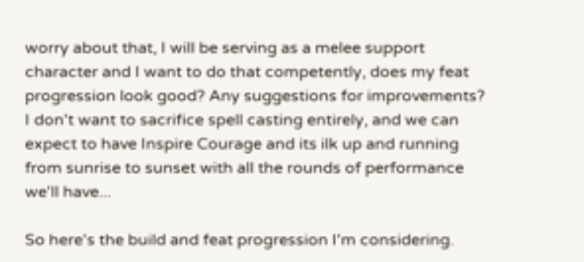worry about that, I will be serving as a melee support character and I want to do that competently, does my feat progression look good? Any suggestions for improvements? I don't want to sacrifice spell casting entirely, and we can expect to have Inspire Courage and its ilk up and running from sunrise to sunset with all the rounds of performance we'll have...

So here's the build and feat progression I'm considering.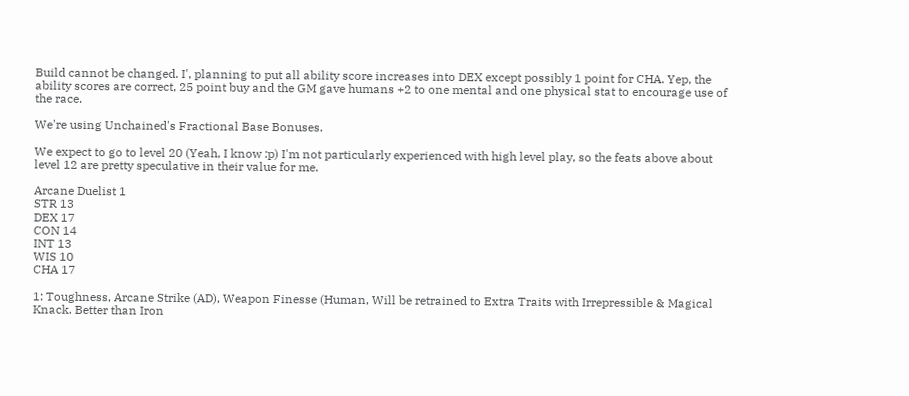Build cannot be changed. I', planning to put all ability score increases into DEX except possibly 1 point for CHA. Yep, the ability scores are correct, 25 point buy and the GM gave humans +2 to one mental and one physical stat to encourage use of the race.

We're using Unchained's Fractional Base Bonuses.

We expect to go to level 20 (Yeah, I know :p) I'm not particularly experienced with high level play, so the feats above about level 12 are pretty speculative in their value for me.

Arcane Duelist 1
STR 13
DEX 17
CON 14
INT 13
WIS 10
CHA 17

1: Toughness, Arcane Strike (AD), Weapon Finesse (Human, Will be retrained to Extra Traits with Irrepressible & Magical Knack. Better than Iron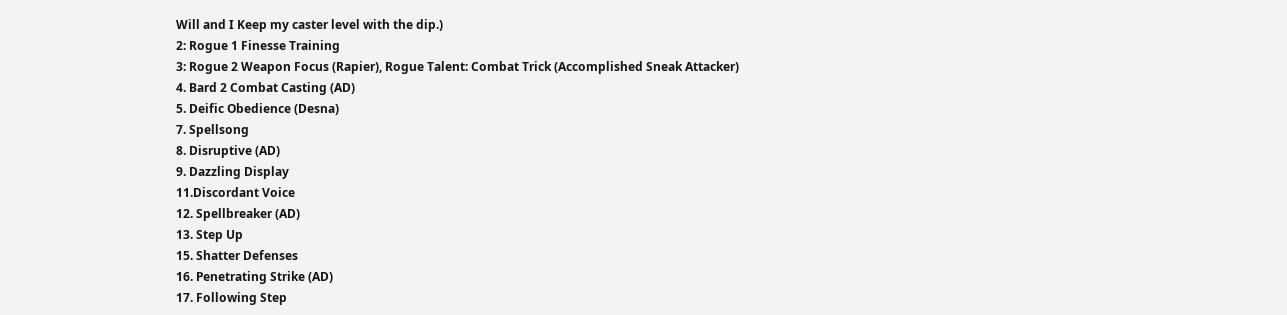Will and I Keep my caster level with the dip.)
2: Rogue 1 Finesse Training
3: Rogue 2 Weapon Focus (Rapier), Rogue Talent: Combat Trick (Accomplished Sneak Attacker)
4. Bard 2 Combat Casting (AD)
5. Deific Obedience (Desna)
7. Spellsong
8. Disruptive (AD)
9. Dazzling Display
11.Discordant Voice
12. Spellbreaker (AD)
13. Step Up
15. Shatter Defenses
16. Penetrating Strike (AD)
17. Following Step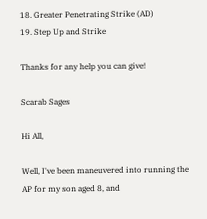18. Greater Penetrating Strike (AD)
19. Step Up and Strike

Thanks for any help you can give!

Scarab Sages

Hi All,

Well, I've been maneuvered into running the AP for my son aged 8, and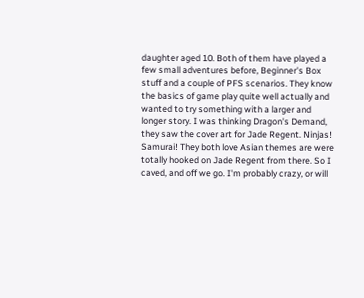daughter aged 10. Both of them have played a few small adventures before, Beginner's Box stuff and a couple of PFS scenarios. They know the basics of game play quite well actually and wanted to try something with a larger and longer story. I was thinking Dragon's Demand, they saw the cover art for Jade Regent. Ninjas! Samurai! They both love Asian themes are were totally hooked on Jade Regent from there. So I caved, and off we go. I'm probably crazy, or will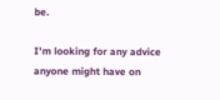be.

I'm looking for any advice anyone might have on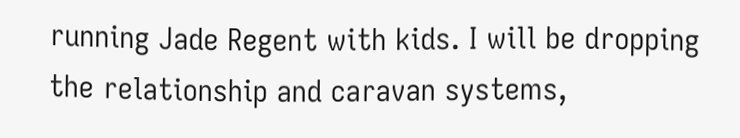running Jade Regent with kids. I will be dropping the relationship and caravan systems,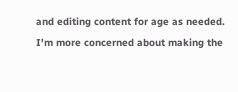and editing content for age as needed. I'm more concerned about making the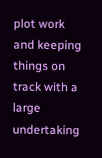plot work and keeping things on track with a large undertaking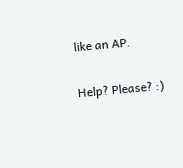like an AP.

Help? Please? :)